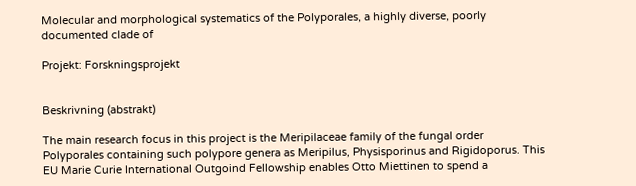Molecular and morphological systematics of the Polyporales, a highly diverse, poorly documented clade of

Projekt: Forskningsprojekt


Beskrivning (abstrakt)

The main research focus in this project is the Meripilaceae family of the fungal order Polyporales containing such polypore genera as Meripilus, Physisporinus and Rigidoporus. This EU Marie Curie International Outgoind Fellowship enables Otto Miettinen to spend a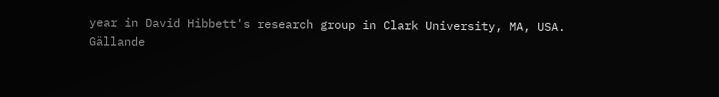year in David Hibbett's research group in Clark University, MA, USA.
Gällande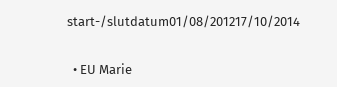start-/slutdatum01/08/201217/10/2014


  • EU Marie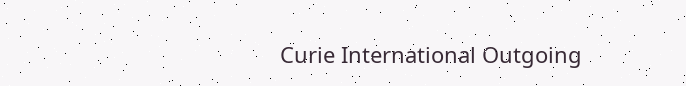Curie International Outgoing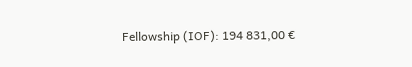Fellowship (IOF): 194 831,00 €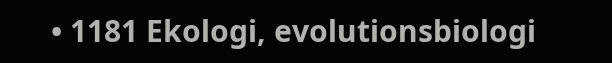• 1181 Ekologi, evolutionsbiologi